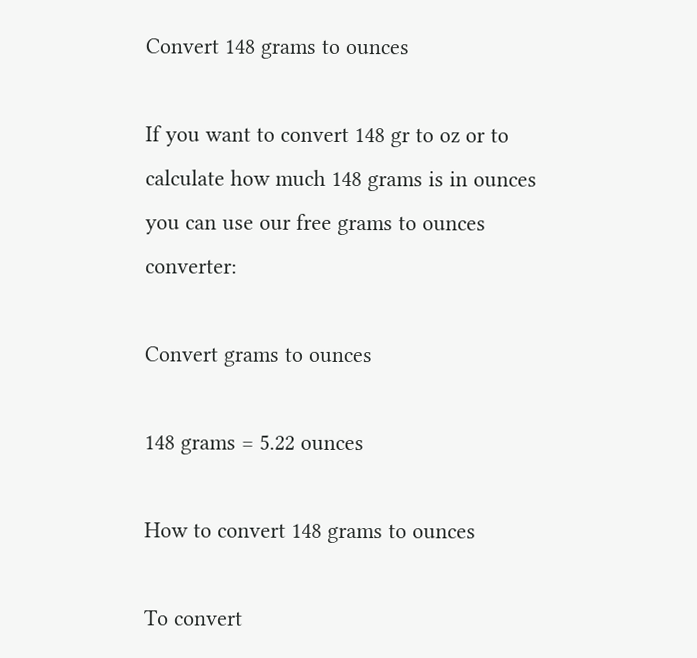Convert 148 grams to ounces

If you want to convert 148 gr to oz or to calculate how much 148 grams is in ounces you can use our free grams to ounces converter:

Convert grams to ounces

148 grams = 5.22 ounces

How to convert 148 grams to ounces

To convert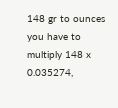148 gr to ounces you have to multiply 148 x 0.035274,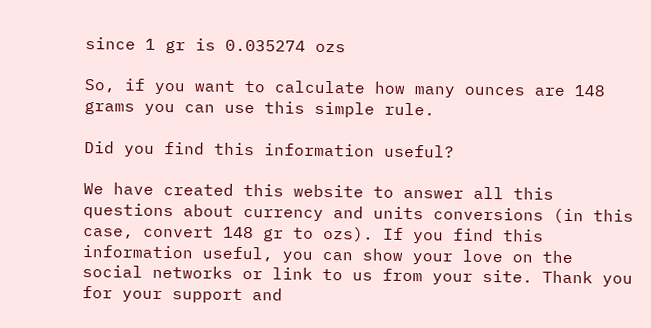since 1 gr is 0.035274 ozs

So, if you want to calculate how many ounces are 148 grams you can use this simple rule.

Did you find this information useful?

We have created this website to answer all this questions about currency and units conversions (in this case, convert 148 gr to ozs). If you find this information useful, you can show your love on the social networks or link to us from your site. Thank you for your support and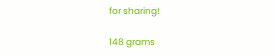for sharing!

148 grams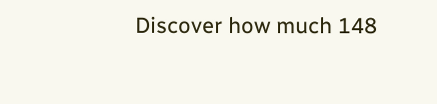Discover how much 148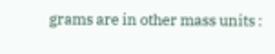grams are in other mass units :